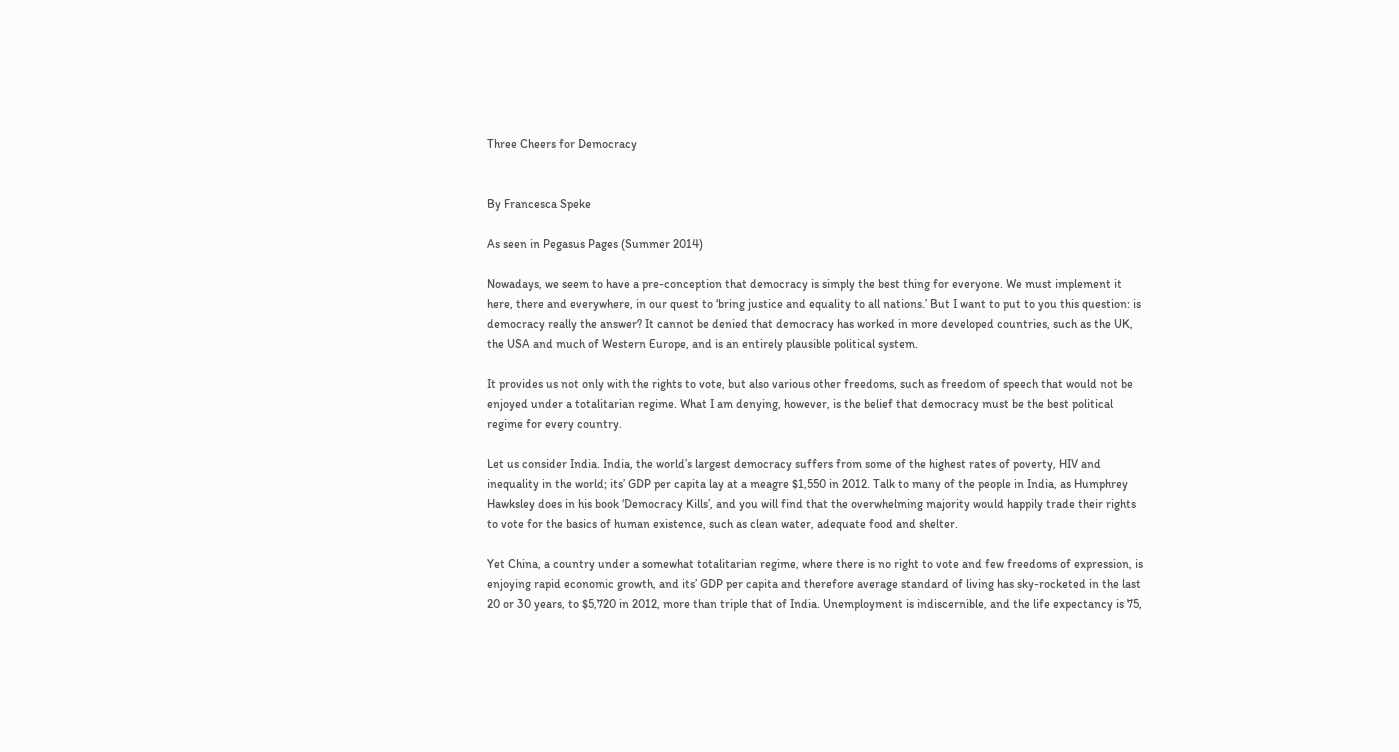Three Cheers for Democracy


By Francesca Speke

As seen in Pegasus Pages (Summer 2014)

Nowadays, we seem to have a pre-conception that democracy is simply the best thing for everyone. We must implement it here, there and everywhere, in our quest to ‘bring justice and equality to all nations.’ But I want to put to you this question: is democracy really the answer? It cannot be denied that democracy has worked in more developed countries, such as the UK, the USA and much of Western Europe, and is an entirely plausible political system.

It provides us not only with the rights to vote, but also various other freedoms, such as freedom of speech that would not be enjoyed under a totalitarian regime. What I am denying, however, is the belief that democracy must be the best political regime for every country.

Let us consider India. India, the world’s largest democracy suffers from some of the highest rates of poverty, HIV and inequality in the world; its’ GDP per capita lay at a meagre $1,550 in 2012. Talk to many of the people in India, as Humphrey Hawksley does in his book ‘Democracy Kills’, and you will find that the overwhelming majority would happily trade their rights to vote for the basics of human existence, such as clean water, adequate food and shelter.

Yet China, a country under a somewhat totalitarian regime, where there is no right to vote and few freedoms of expression, is enjoying rapid economic growth, and its’ GDP per capita and therefore average standard of living has sky-rocketed in the last 20 or 30 years, to $5,720 in 2012, more than triple that of India. Unemployment is indiscernible, and the life expectancy is 75,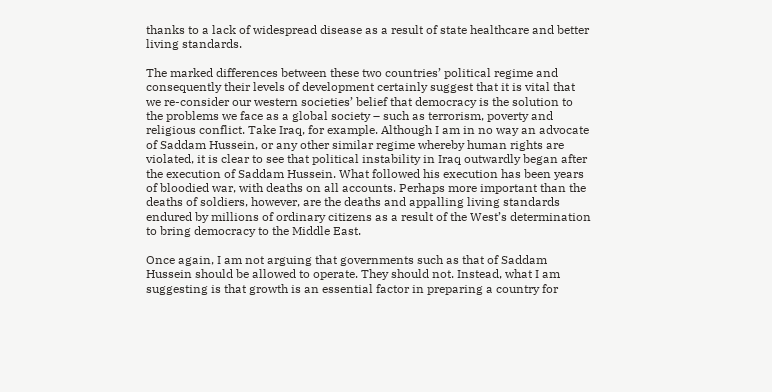thanks to a lack of widespread disease as a result of state healthcare and better living standards.

The marked differences between these two countries’ political regime and consequently their levels of development certainly suggest that it is vital that we re-consider our western societies’ belief that democracy is the solution to the problems we face as a global society – such as terrorism, poverty and religious conflict. Take Iraq, for example. Although I am in no way an advocate of Saddam Hussein, or any other similar regime whereby human rights are violated, it is clear to see that political instability in Iraq outwardly began after the execution of Saddam Hussein. What followed his execution has been years of bloodied war, with deaths on all accounts. Perhaps more important than the deaths of soldiers, however, are the deaths and appalling living standards endured by millions of ordinary citizens as a result of the West’s determination to bring democracy to the Middle East.

Once again, I am not arguing that governments such as that of Saddam Hussein should be allowed to operate. They should not. Instead, what I am suggesting is that growth is an essential factor in preparing a country for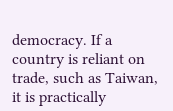democracy. If a country is reliant on trade, such as Taiwan, it is practically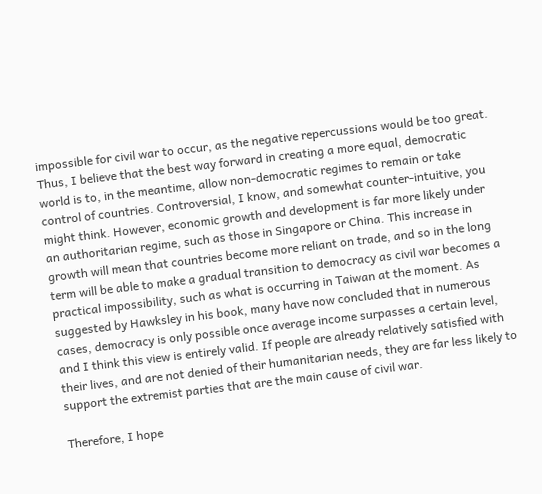impossible for civil war to occur, as the negative repercussions would be too great. Thus, I believe that the best way forward in creating a more equal, democratic world is to, in the meantime, allow non-democratic regimes to remain or take control of countries. Controversial, I know, and somewhat counter-intuitive, you might think. However, economic growth and development is far more likely under an authoritarian regime, such as those in Singapore or China. This increase in growth will mean that countries become more reliant on trade, and so in the long term will be able to make a gradual transition to democracy as civil war becomes a practical impossibility, such as what is occurring in Taiwan at the moment. As suggested by Hawksley in his book, many have now concluded that in numerous cases, democracy is only possible once average income surpasses a certain level, and I think this view is entirely valid. If people are already relatively satisfied with their lives, and are not denied of their humanitarian needs, they are far less likely to support the extremist parties that are the main cause of civil war.

Therefore, I hope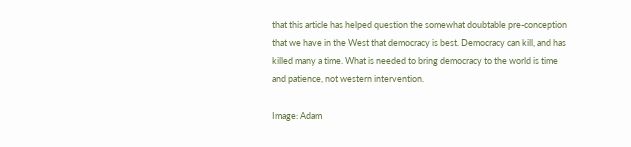that this article has helped question the somewhat doubtable pre-conception that we have in the West that democracy is best. Democracy can kill, and has killed many a time. What is needed to bring democracy to the world is time and patience, not western intervention.

Image: Adam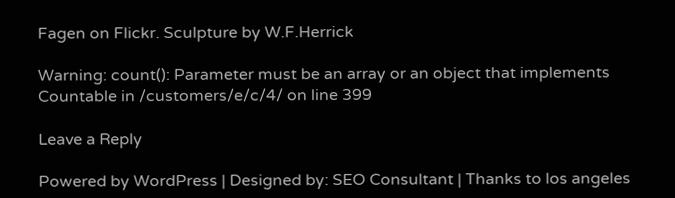Fagen on Flickr. Sculpture by W.F.Herrick

Warning: count(): Parameter must be an array or an object that implements Countable in /customers/e/c/4/ on line 399

Leave a Reply

Powered by WordPress | Designed by: SEO Consultant | Thanks to los angeles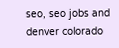seo, seo jobs and denver colorado